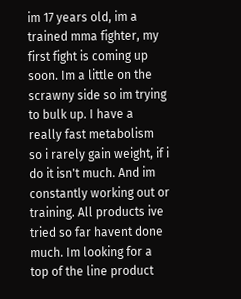im 17 years old, im a trained mma fighter, my first fight is coming up soon. Im a little on the scrawny side so im trying to bulk up. I have a really fast metabolism so i rarely gain weight, if i do it isn't much. And im constantly working out or training. All products ive tried so far havent done much. Im looking for a top of the line product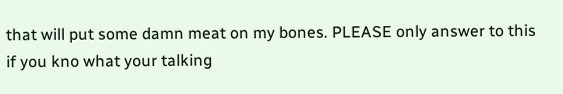that will put some damn meat on my bones. PLEASE only answer to this if you kno what your talking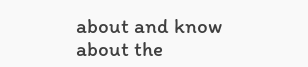about and know about the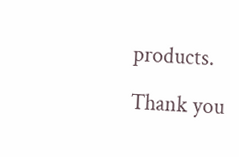products.

Thank you